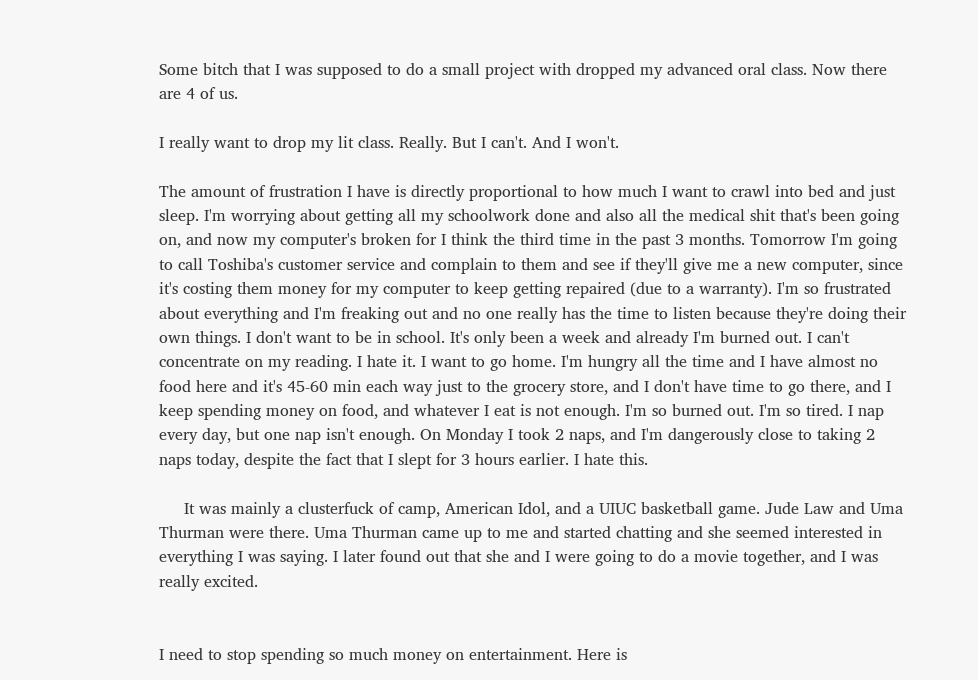Some bitch that I was supposed to do a small project with dropped my advanced oral class. Now there are 4 of us.

I really want to drop my lit class. Really. But I can't. And I won't.

The amount of frustration I have is directly proportional to how much I want to crawl into bed and just sleep. I'm worrying about getting all my schoolwork done and also all the medical shit that's been going on, and now my computer's broken for I think the third time in the past 3 months. Tomorrow I'm going to call Toshiba's customer service and complain to them and see if they'll give me a new computer, since it's costing them money for my computer to keep getting repaired (due to a warranty). I'm so frustrated about everything and I'm freaking out and no one really has the time to listen because they're doing their own things. I don't want to be in school. It's only been a week and already I'm burned out. I can't concentrate on my reading. I hate it. I want to go home. I'm hungry all the time and I have almost no food here and it's 45-60 min each way just to the grocery store, and I don't have time to go there, and I keep spending money on food, and whatever I eat is not enough. I'm so burned out. I'm so tired. I nap every day, but one nap isn't enough. On Monday I took 2 naps, and I'm dangerously close to taking 2 naps today, despite the fact that I slept for 3 hours earlier. I hate this.

     It was mainly a clusterfuck of camp, American Idol, and a UIUC basketball game. Jude Law and Uma Thurman were there. Uma Thurman came up to me and started chatting and she seemed interested in everything I was saying. I later found out that she and I were going to do a movie together, and I was really excited.


I need to stop spending so much money on entertainment. Here is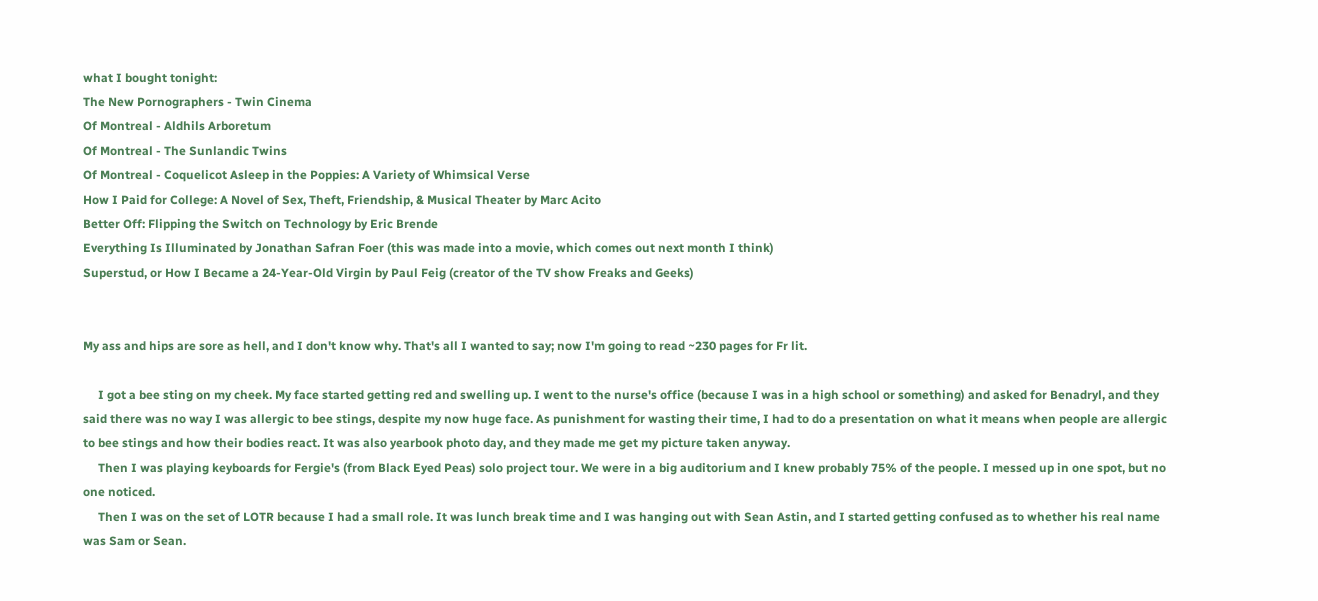what I bought tonight:
The New Pornographers - Twin Cinema
Of Montreal - Aldhils Arboretum
Of Montreal - The Sunlandic Twins
Of Montreal - Coquelicot Asleep in the Poppies: A Variety of Whimsical Verse
How I Paid for College: A Novel of Sex, Theft, Friendship, & Musical Theater by Marc Acito
Better Off: Flipping the Switch on Technology by Eric Brende
Everything Is Illuminated by Jonathan Safran Foer (this was made into a movie, which comes out next month I think)
Superstud, or How I Became a 24-Year-Old Virgin by Paul Feig (creator of the TV show Freaks and Geeks)


My ass and hips are sore as hell, and I don't know why. That's all I wanted to say; now I'm going to read ~230 pages for Fr lit.

     I got a bee sting on my cheek. My face started getting red and swelling up. I went to the nurse's office (because I was in a high school or something) and asked for Benadryl, and they said there was no way I was allergic to bee stings, despite my now huge face. As punishment for wasting their time, I had to do a presentation on what it means when people are allergic to bee stings and how their bodies react. It was also yearbook photo day, and they made me get my picture taken anyway.
     Then I was playing keyboards for Fergie's (from Black Eyed Peas) solo project tour. We were in a big auditorium and I knew probably 75% of the people. I messed up in one spot, but no one noticed.
     Then I was on the set of LOTR because I had a small role. It was lunch break time and I was hanging out with Sean Astin, and I started getting confused as to whether his real name was Sam or Sean.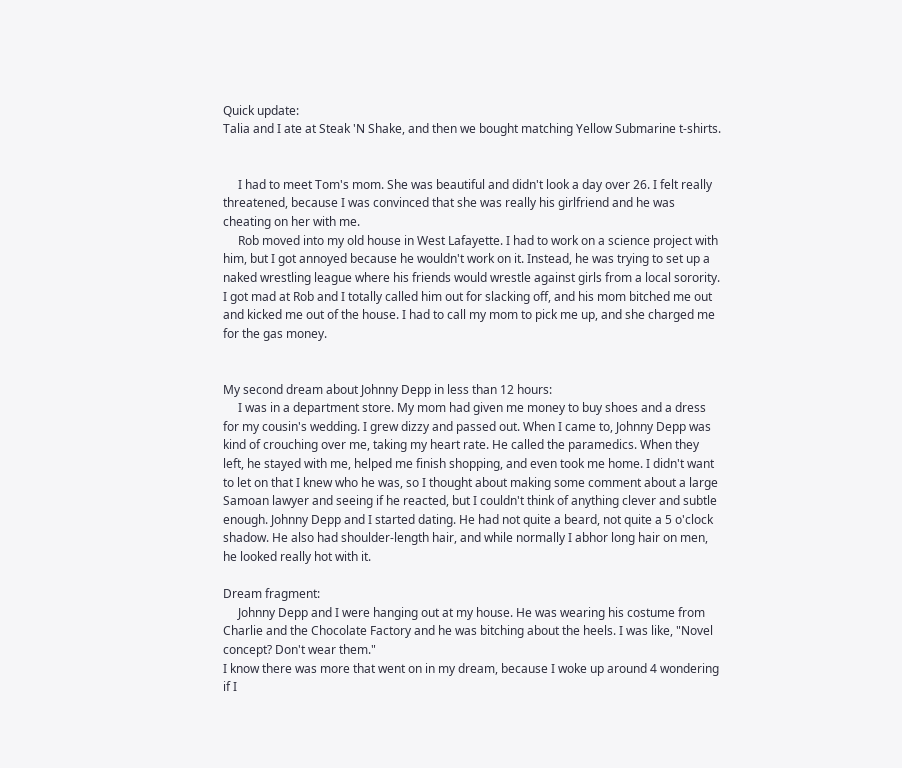Quick update:
Talia and I ate at Steak 'N Shake, and then we bought matching Yellow Submarine t-shirts.


     I had to meet Tom's mom. She was beautiful and didn't look a day over 26. I felt really threatened, because I was convinced that she was really his girlfriend and he was cheating on her with me.
     Rob moved into my old house in West Lafayette. I had to work on a science project with him, but I got annoyed because he wouldn't work on it. Instead, he was trying to set up a naked wrestling league where his friends would wrestle against girls from a local sorority. I got mad at Rob and I totally called him out for slacking off, and his mom bitched me out and kicked me out of the house. I had to call my mom to pick me up, and she charged me for the gas money.


My second dream about Johnny Depp in less than 12 hours:
     I was in a department store. My mom had given me money to buy shoes and a dress for my cousin's wedding. I grew dizzy and passed out. When I came to, Johnny Depp was kind of crouching over me, taking my heart rate. He called the paramedics. When they left, he stayed with me, helped me finish shopping, and even took me home. I didn't want to let on that I knew who he was, so I thought about making some comment about a large Samoan lawyer and seeing if he reacted, but I couldn't think of anything clever and subtle enough. Johnny Depp and I started dating. He had not quite a beard, not quite a 5 o'clock shadow. He also had shoulder-length hair, and while normally I abhor long hair on men, he looked really hot with it.

Dream fragment:
     Johnny Depp and I were hanging out at my house. He was wearing his costume from Charlie and the Chocolate Factory and he was bitching about the heels. I was like, "Novel concept? Don't wear them."
I know there was more that went on in my dream, because I woke up around 4 wondering if I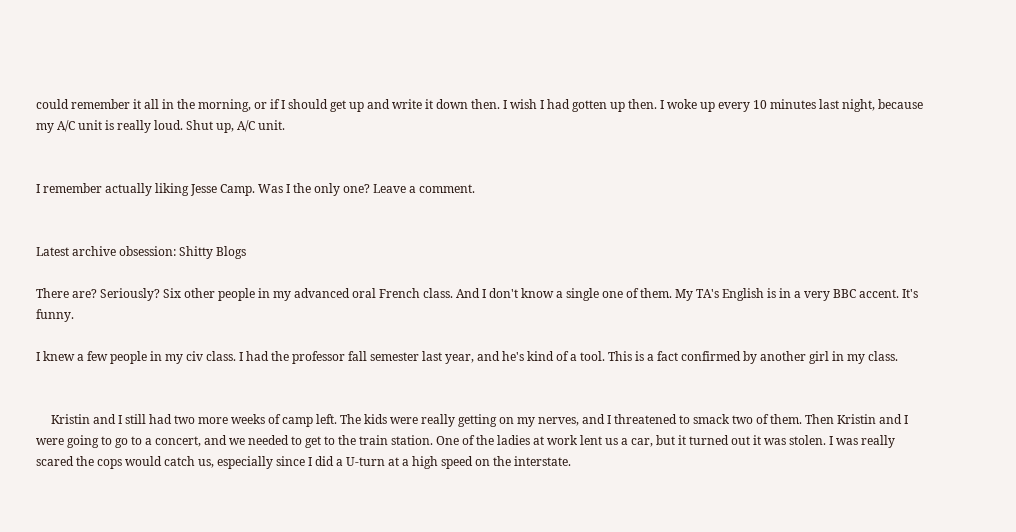could remember it all in the morning, or if I should get up and write it down then. I wish I had gotten up then. I woke up every 10 minutes last night, because my A/C unit is really loud. Shut up, A/C unit.


I remember actually liking Jesse Camp. Was I the only one? Leave a comment.


Latest archive obsession: Shitty Blogs

There are? Seriously? Six other people in my advanced oral French class. And I don't know a single one of them. My TA's English is in a very BBC accent. It's funny.

I knew a few people in my civ class. I had the professor fall semester last year, and he's kind of a tool. This is a fact confirmed by another girl in my class.


     Kristin and I still had two more weeks of camp left. The kids were really getting on my nerves, and I threatened to smack two of them. Then Kristin and I were going to go to a concert, and we needed to get to the train station. One of the ladies at work lent us a car, but it turned out it was stolen. I was really scared the cops would catch us, especially since I did a U-turn at a high speed on the interstate.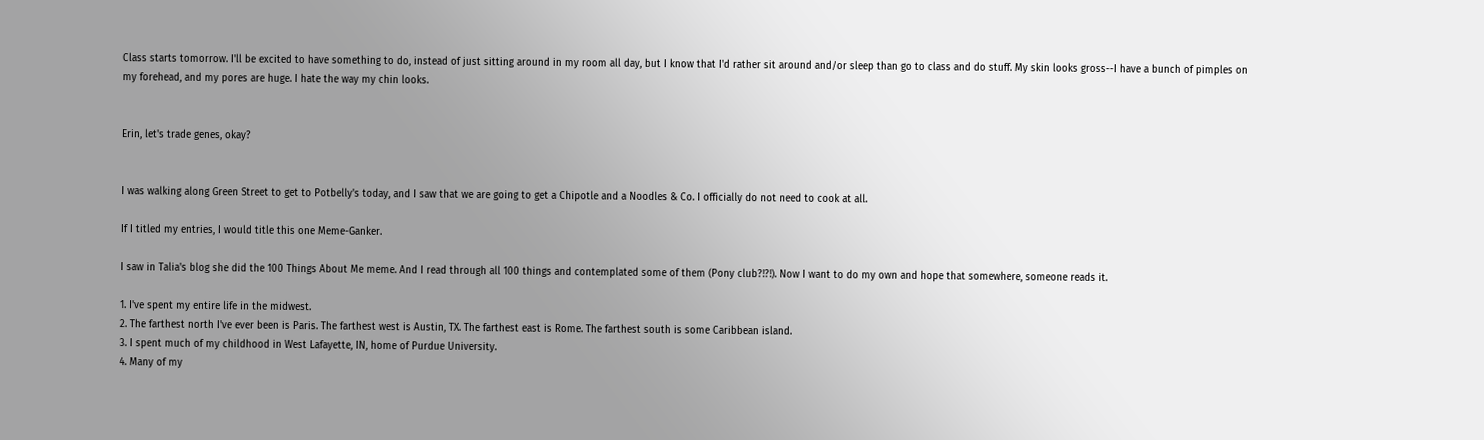Class starts tomorrow. I'll be excited to have something to do, instead of just sitting around in my room all day, but I know that I'd rather sit around and/or sleep than go to class and do stuff. My skin looks gross--I have a bunch of pimples on my forehead, and my pores are huge. I hate the way my chin looks.


Erin, let's trade genes, okay?


I was walking along Green Street to get to Potbelly's today, and I saw that we are going to get a Chipotle and a Noodles & Co. I officially do not need to cook at all.

If I titled my entries, I would title this one Meme-Ganker.

I saw in Talia's blog she did the 100 Things About Me meme. And I read through all 100 things and contemplated some of them (Pony club?!?!). Now I want to do my own and hope that somewhere, someone reads it.

1. I've spent my entire life in the midwest.
2. The farthest north I've ever been is Paris. The farthest west is Austin, TX. The farthest east is Rome. The farthest south is some Caribbean island.
3. I spent much of my childhood in West Lafayette, IN, home of Purdue University.
4. Many of my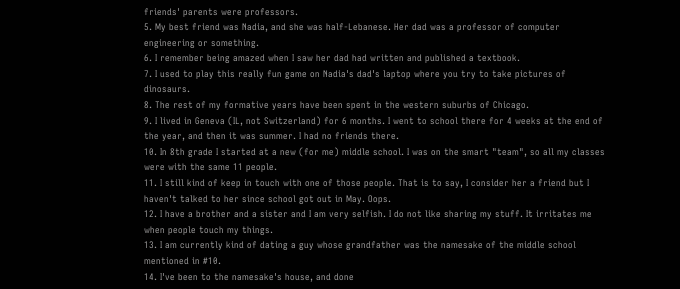friends' parents were professors.
5. My best friend was Nadia, and she was half-Lebanese. Her dad was a professor of computer engineering or something.
6. I remember being amazed when I saw her dad had written and published a textbook.
7. I used to play this really fun game on Nadia's dad's laptop where you try to take pictures of dinosaurs.
8. The rest of my formative years have been spent in the western suburbs of Chicago.
9. I lived in Geneva (IL, not Switzerland) for 6 months. I went to school there for 4 weeks at the end of the year, and then it was summer. I had no friends there.
10. In 8th grade I started at a new (for me) middle school. I was on the smart "team", so all my classes were with the same 11 people.
11. I still kind of keep in touch with one of those people. That is to say, I consider her a friend but I haven't talked to her since school got out in May. Oops.
12. I have a brother and a sister and I am very selfish. I do not like sharing my stuff. It irritates me when people touch my things.
13. I am currently kind of dating a guy whose grandfather was the namesake of the middle school mentioned in #10.
14. I've been to the namesake's house, and done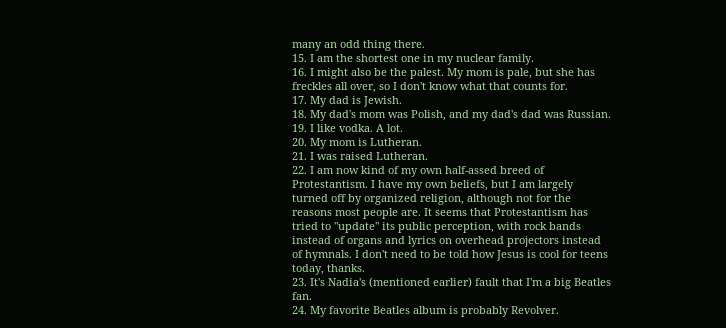many an odd thing there.
15. I am the shortest one in my nuclear family.
16. I might also be the palest. My mom is pale, but she has freckles all over, so I don't know what that counts for.
17. My dad is Jewish.
18. My dad's mom was Polish, and my dad's dad was Russian.
19. I like vodka. A lot.
20. My mom is Lutheran.
21. I was raised Lutheran.
22. I am now kind of my own half-assed breed of Protestantism. I have my own beliefs, but I am largely turned off by organized religion, although not for the reasons most people are. It seems that Protestantism has tried to "update" its public perception, with rock bands instead of organs and lyrics on overhead projectors instead of hymnals. I don't need to be told how Jesus is cool for teens today, thanks.
23. It's Nadia's (mentioned earlier) fault that I'm a big Beatles fan.
24. My favorite Beatles album is probably Revolver.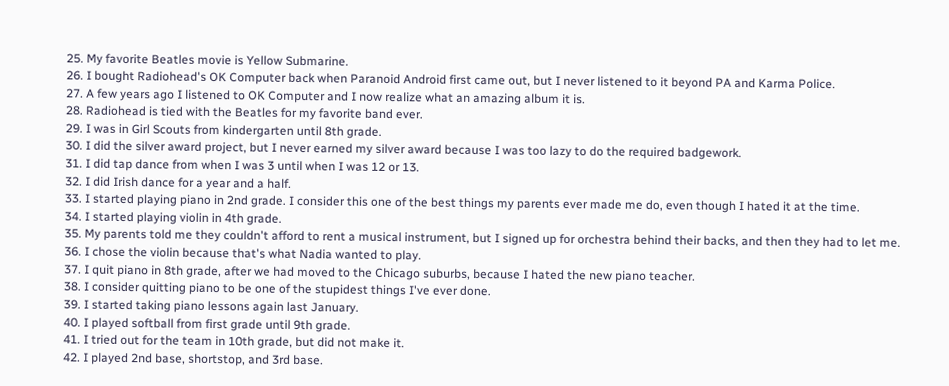25. My favorite Beatles movie is Yellow Submarine.
26. I bought Radiohead's OK Computer back when Paranoid Android first came out, but I never listened to it beyond PA and Karma Police.
27. A few years ago I listened to OK Computer and I now realize what an amazing album it is.
28. Radiohead is tied with the Beatles for my favorite band ever.
29. I was in Girl Scouts from kindergarten until 8th grade.
30. I did the silver award project, but I never earned my silver award because I was too lazy to do the required badgework.
31. I did tap dance from when I was 3 until when I was 12 or 13.
32. I did Irish dance for a year and a half.
33. I started playing piano in 2nd grade. I consider this one of the best things my parents ever made me do, even though I hated it at the time.
34. I started playing violin in 4th grade.
35. My parents told me they couldn't afford to rent a musical instrument, but I signed up for orchestra behind their backs, and then they had to let me.
36. I chose the violin because that's what Nadia wanted to play.
37. I quit piano in 8th grade, after we had moved to the Chicago suburbs, because I hated the new piano teacher.
38. I consider quitting piano to be one of the stupidest things I've ever done.
39. I started taking piano lessons again last January.
40. I played softball from first grade until 9th grade.
41. I tried out for the team in 10th grade, but did not make it.
42. I played 2nd base, shortstop, and 3rd base.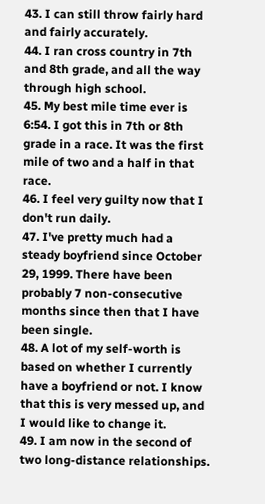43. I can still throw fairly hard and fairly accurately.
44. I ran cross country in 7th and 8th grade, and all the way through high school.
45. My best mile time ever is 6:54. I got this in 7th or 8th grade in a race. It was the first mile of two and a half in that race.
46. I feel very guilty now that I don't run daily.
47. I've pretty much had a steady boyfriend since October 29, 1999. There have been probably 7 non-consecutive months since then that I have been single.
48. A lot of my self-worth is based on whether I currently have a boyfriend or not. I know that this is very messed up, and I would like to change it.
49. I am now in the second of two long-distance relationships.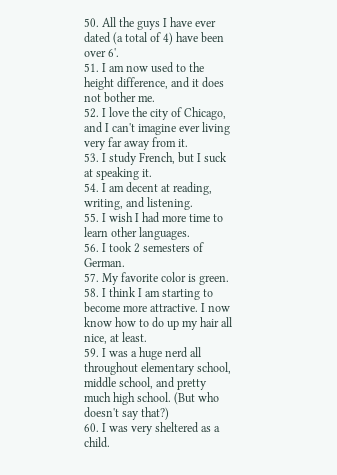50. All the guys I have ever dated (a total of 4) have been over 6'.
51. I am now used to the height difference, and it does not bother me.
52. I love the city of Chicago, and I can't imagine ever living very far away from it.
53. I study French, but I suck at speaking it.
54. I am decent at reading, writing, and listening.
55. I wish I had more time to learn other languages.
56. I took 2 semesters of German.
57. My favorite color is green.
58. I think I am starting to become more attractive. I now know how to do up my hair all nice, at least.
59. I was a huge nerd all throughout elementary school, middle school, and pretty much high school. (But who doesn't say that?)
60. I was very sheltered as a child.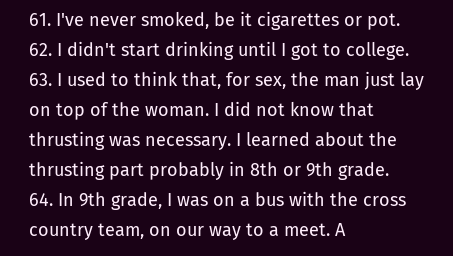61. I've never smoked, be it cigarettes or pot.
62. I didn't start drinking until I got to college.
63. I used to think that, for sex, the man just lay on top of the woman. I did not know that thrusting was necessary. I learned about the thrusting part probably in 8th or 9th grade.
64. In 9th grade, I was on a bus with the cross country team, on our way to a meet. A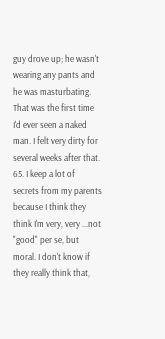guy drove up; he wasn't wearing any pants and he was masturbating. That was the first time I'd ever seen a naked man. I felt very dirty for several weeks after that.
65. I keep a lot of secrets from my parents because I think they think I'm very, very ...not "good" per se, but moral. I don't know if they really think that,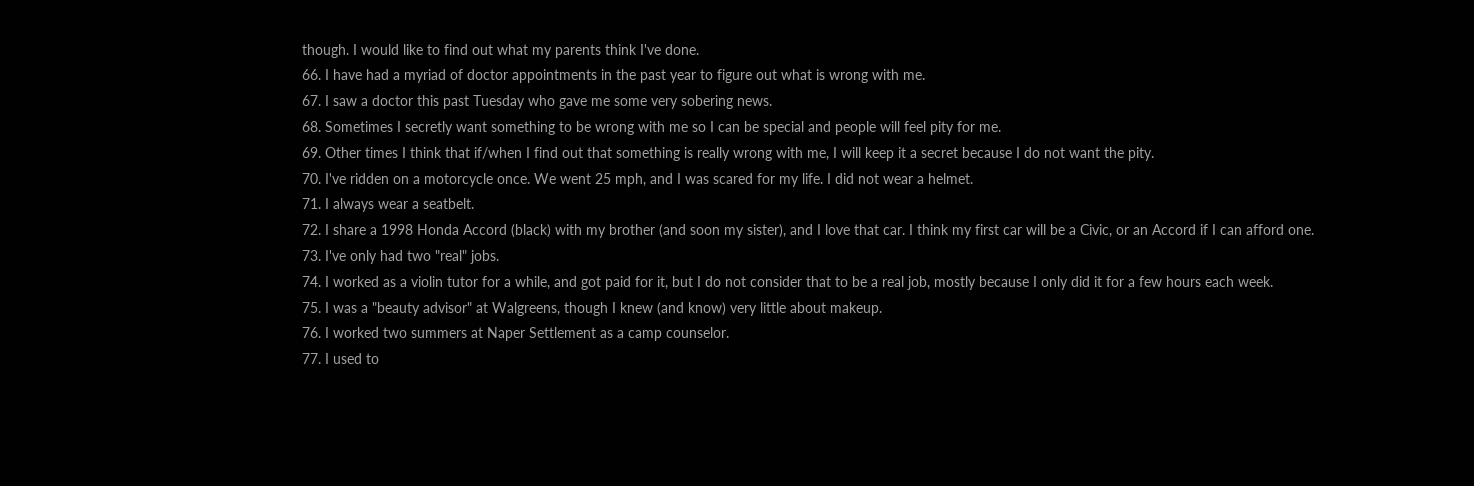though. I would like to find out what my parents think I've done.
66. I have had a myriad of doctor appointments in the past year to figure out what is wrong with me.
67. I saw a doctor this past Tuesday who gave me some very sobering news.
68. Sometimes I secretly want something to be wrong with me so I can be special and people will feel pity for me.
69. Other times I think that if/when I find out that something is really wrong with me, I will keep it a secret because I do not want the pity.
70. I've ridden on a motorcycle once. We went 25 mph, and I was scared for my life. I did not wear a helmet.
71. I always wear a seatbelt.
72. I share a 1998 Honda Accord (black) with my brother (and soon my sister), and I love that car. I think my first car will be a Civic, or an Accord if I can afford one.
73. I've only had two "real" jobs.
74. I worked as a violin tutor for a while, and got paid for it, but I do not consider that to be a real job, mostly because I only did it for a few hours each week.
75. I was a "beauty advisor" at Walgreens, though I knew (and know) very little about makeup.
76. I worked two summers at Naper Settlement as a camp counselor.
77. I used to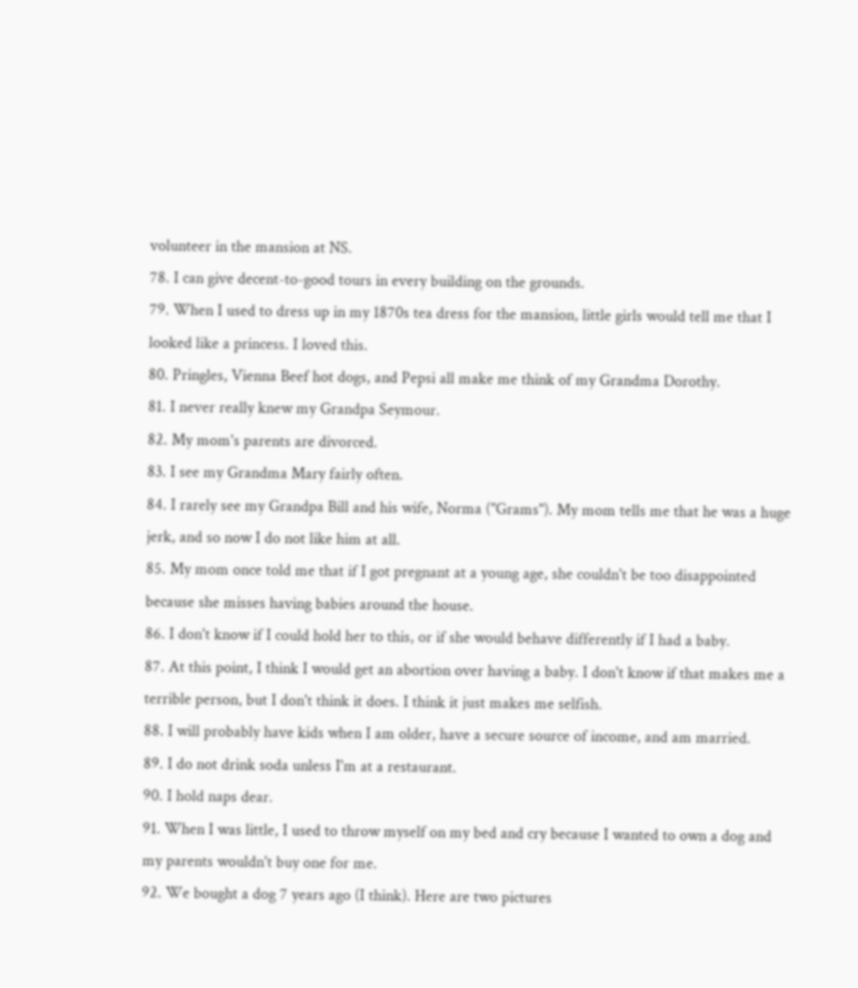volunteer in the mansion at NS.
78. I can give decent-to-good tours in every building on the grounds.
79. When I used to dress up in my 1870s tea dress for the mansion, little girls would tell me that I looked like a princess. I loved this.
80. Pringles, Vienna Beef hot dogs, and Pepsi all make me think of my Grandma Dorothy.
81. I never really knew my Grandpa Seymour.
82. My mom's parents are divorced.
83. I see my Grandma Mary fairly often.
84. I rarely see my Grandpa Bill and his wife, Norma ("Grams"). My mom tells me that he was a huge jerk, and so now I do not like him at all.
85. My mom once told me that if I got pregnant at a young age, she couldn't be too disappointed because she misses having babies around the house.
86. I don't know if I could hold her to this, or if she would behave differently if I had a baby.
87. At this point, I think I would get an abortion over having a baby. I don't know if that makes me a terrible person, but I don't think it does. I think it just makes me selfish.
88. I will probably have kids when I am older, have a secure source of income, and am married.
89. I do not drink soda unless I'm at a restaurant.
90. I hold naps dear.
91. When I was little, I used to throw myself on my bed and cry because I wanted to own a dog and my parents wouldn't buy one for me.
92. We bought a dog 7 years ago (I think). Here are two pictures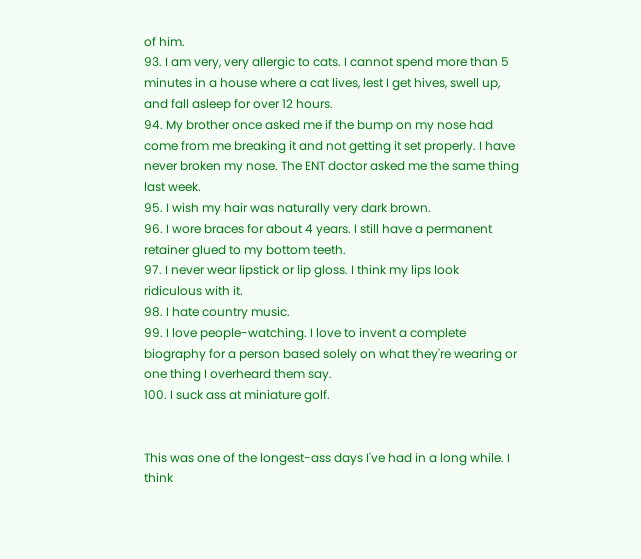of him.
93. I am very, very allergic to cats. I cannot spend more than 5 minutes in a house where a cat lives, lest I get hives, swell up, and fall asleep for over 12 hours.
94. My brother once asked me if the bump on my nose had come from me breaking it and not getting it set properly. I have never broken my nose. The ENT doctor asked me the same thing last week.
95. I wish my hair was naturally very dark brown.
96. I wore braces for about 4 years. I still have a permanent retainer glued to my bottom teeth.
97. I never wear lipstick or lip gloss. I think my lips look ridiculous with it.
98. I hate country music.
99. I love people-watching. I love to invent a complete biography for a person based solely on what they're wearing or one thing I overheard them say.
100. I suck ass at miniature golf.


This was one of the longest-ass days I've had in a long while. I think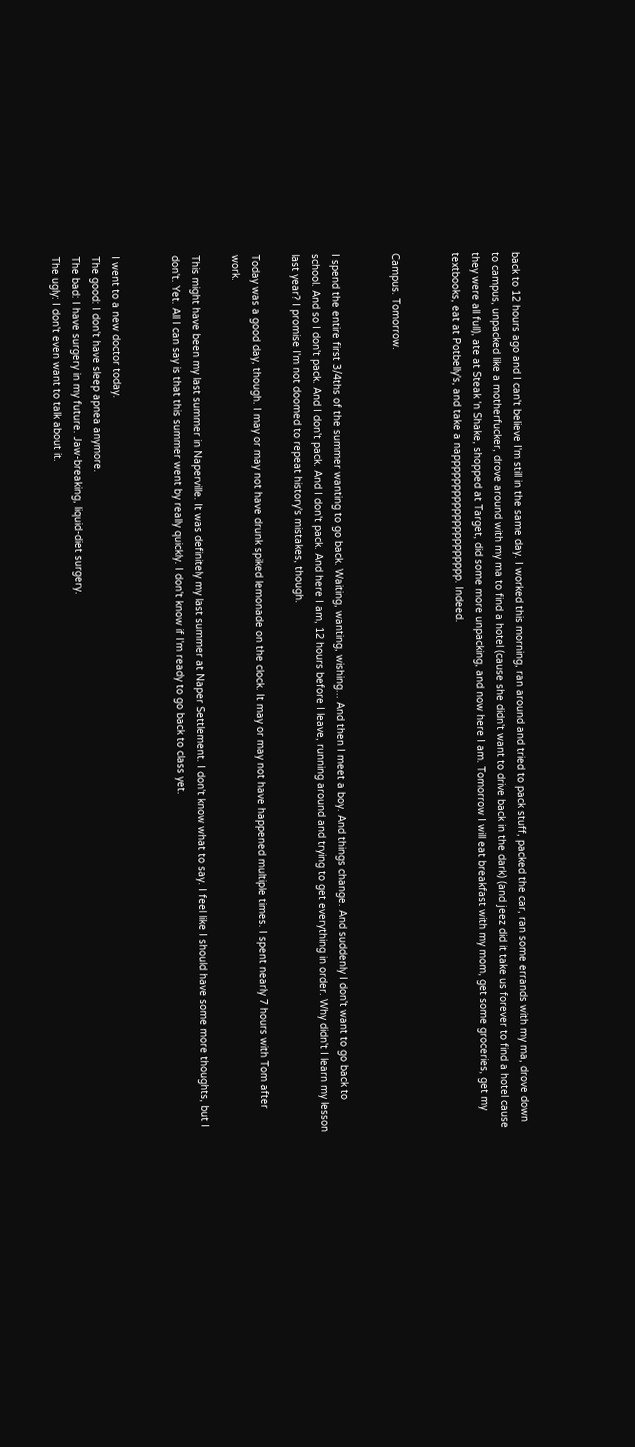back to 12 hours ago and I can't believe I'm still in the same day. I worked this morning, ran around and tried to pack stuff, packed the car, ran some errands with my ma, drove down to campus, unpacked like a motherfucker, drove around with my ma to find a hotel (cause she didn't want to drive back in the dark) (and jeez did it take us forever to find a hotel cause they were all full), ate at Steak 'n Shake, shopped at Target, did some more unpacking, and now here I am. Tomorrow I will eat breakfast with my mom, get some groceries, get my textbooks, eat at Potbelly's, and take a nappppppppppppppppppppp. Indeed.


Campus. Tomorrow.


I spend the entire first 3/4ths of the summer wanting to go back. Waiting, wanting, wishing... And then I meet a boy. And things change. And suddenly I don't want to go back to school. And so I don't pack. And I don't pack. And I don't pack. And here I am, 12 hours before I leave, running around and trying to get everything in order. Why didn't I learn my lesson last year? I promise I'm not doomed to repeat history's mistakes, though.

Today was a good day, though. I may or may not have drunk spiked lemonade on the clock. It may or may not have happened multiple times. I spent nearly 7 hours with Tom after work.

This might have been my last summer in Naperville. It was definitely my last summer at Naper Settlement. I don't know what to say. I feel like I should have some more thoughts, but I don't. Yet. All I can say is that this summer went by really quickly. I don't know if I'm ready to go back to class yet.


I went to a new doctor today.
The good: I don't have sleep apnea anymore.
The bad: I have surgery in my future. Jaw-breaking, liquid-diet surgery.
The ugly: I don't even want to talk about it.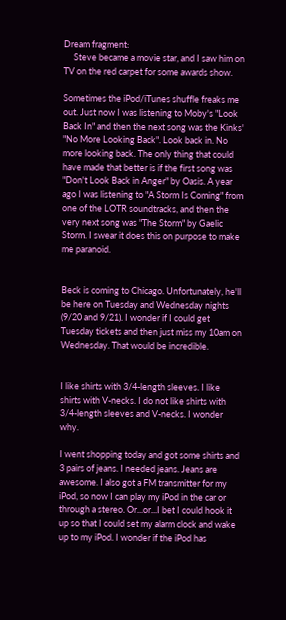Dream fragment:
     Steve became a movie star, and I saw him on TV on the red carpet for some awards show.

Sometimes the iPod/iTunes shuffle freaks me out. Just now I was listening to Moby's "Look Back In" and then the next song was the Kinks' "No More Looking Back". Look back in. No more looking back. The only thing that could have made that better is if the first song was "Don't Look Back in Anger" by Oasis. A year ago I was listening to "A Storm Is Coming" from one of the LOTR soundtracks, and then the very next song was "The Storm" by Gaelic Storm. I swear it does this on purpose to make me paranoid.


Beck is coming to Chicago. Unfortunately, he'll be here on Tuesday and Wednesday nights (9/20 and 9/21). I wonder if I could get Tuesday tickets and then just miss my 10am on Wednesday. That would be incredible.


I like shirts with 3/4-length sleeves. I like shirts with V-necks. I do not like shirts with 3/4-length sleeves and V-necks. I wonder why.

I went shopping today and got some shirts and 3 pairs of jeans. I needed jeans. Jeans are awesome. I also got a FM transmitter for my iPod, so now I can play my iPod in the car or through a stereo. Or...or...I bet I could hook it up so that I could set my alarm clock and wake up to my iPod. I wonder if the iPod has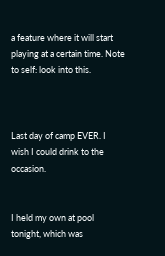a feature where it will start playing at a certain time. Note to self: look into this.



Last day of camp EVER. I wish I could drink to the occasion.


I held my own at pool tonight, which was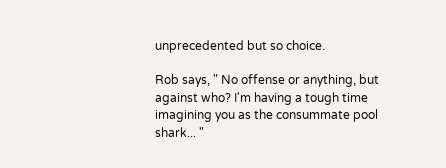unprecedented but so choice.

Rob says, " No offense or anything, but against who? I'm having a tough time imagining you as the consummate pool shark... "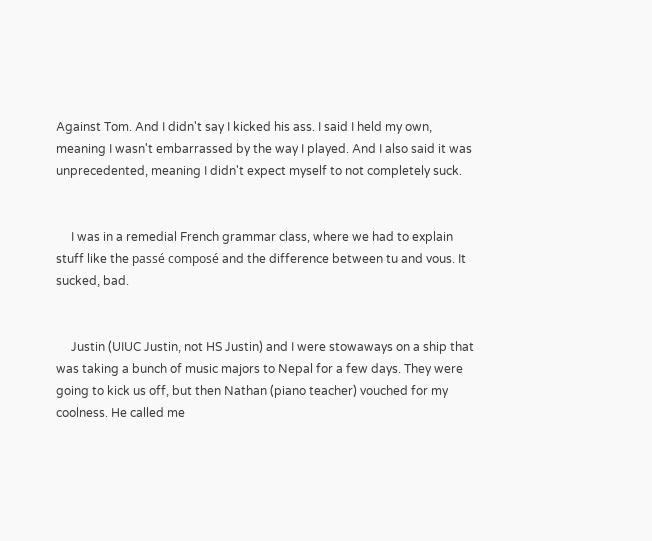Against Tom. And I didn't say I kicked his ass. I said I held my own, meaning I wasn't embarrassed by the way I played. And I also said it was unprecedented, meaning I didn't expect myself to not completely suck.


     I was in a remedial French grammar class, where we had to explain stuff like the passé composé and the difference between tu and vous. It sucked, bad.


     Justin (UIUC Justin, not HS Justin) and I were stowaways on a ship that was taking a bunch of music majors to Nepal for a few days. They were going to kick us off, but then Nathan (piano teacher) vouched for my coolness. He called me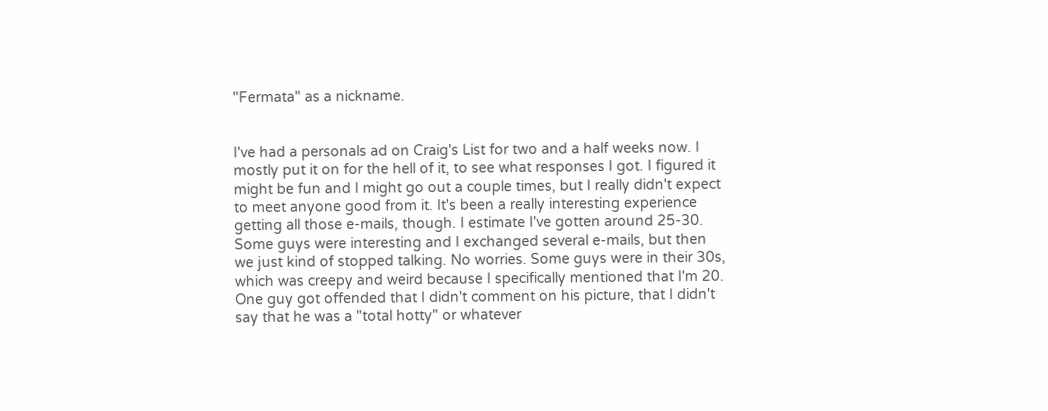"Fermata" as a nickname.


I've had a personals ad on Craig's List for two and a half weeks now. I mostly put it on for the hell of it, to see what responses I got. I figured it might be fun and I might go out a couple times, but I really didn't expect to meet anyone good from it. It's been a really interesting experience getting all those e-mails, though. I estimate I've gotten around 25-30. Some guys were interesting and I exchanged several e-mails, but then we just kind of stopped talking. No worries. Some guys were in their 30s, which was creepy and weird because I specifically mentioned that I'm 20. One guy got offended that I didn't comment on his picture, that I didn't say that he was a "total hotty" or whatever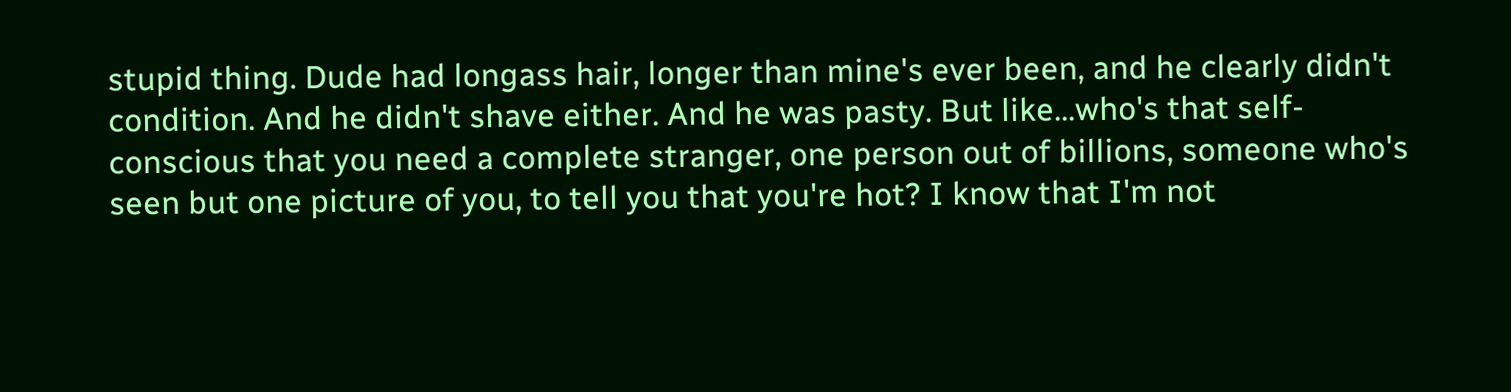stupid thing. Dude had longass hair, longer than mine's ever been, and he clearly didn't condition. And he didn't shave either. And he was pasty. But like...who's that self-conscious that you need a complete stranger, one person out of billions, someone who's seen but one picture of you, to tell you that you're hot? I know that I'm not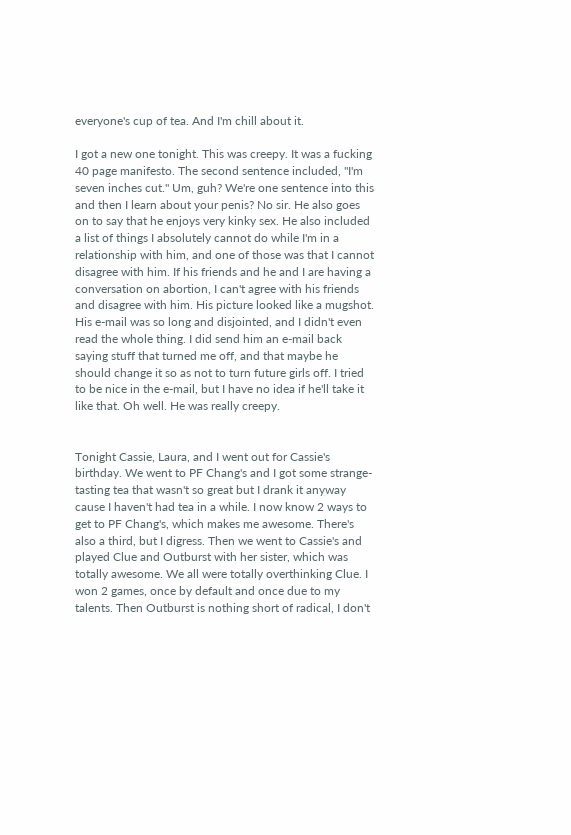everyone's cup of tea. And I'm chill about it.

I got a new one tonight. This was creepy. It was a fucking 40 page manifesto. The second sentence included, "I'm seven inches cut." Um, guh? We're one sentence into this and then I learn about your penis? No sir. He also goes on to say that he enjoys very kinky sex. He also included a list of things I absolutely cannot do while I'm in a relationship with him, and one of those was that I cannot disagree with him. If his friends and he and I are having a conversation on abortion, I can't agree with his friends and disagree with him. His picture looked like a mugshot. His e-mail was so long and disjointed, and I didn't even read the whole thing. I did send him an e-mail back saying stuff that turned me off, and that maybe he should change it so as not to turn future girls off. I tried to be nice in the e-mail, but I have no idea if he'll take it like that. Oh well. He was really creepy.


Tonight Cassie, Laura, and I went out for Cassie's birthday. We went to PF Chang's and I got some strange-tasting tea that wasn't so great but I drank it anyway cause I haven't had tea in a while. I now know 2 ways to get to PF Chang's, which makes me awesome. There's also a third, but I digress. Then we went to Cassie's and played Clue and Outburst with her sister, which was totally awesome. We all were totally overthinking Clue. I won 2 games, once by default and once due to my talents. Then Outburst is nothing short of radical, I don't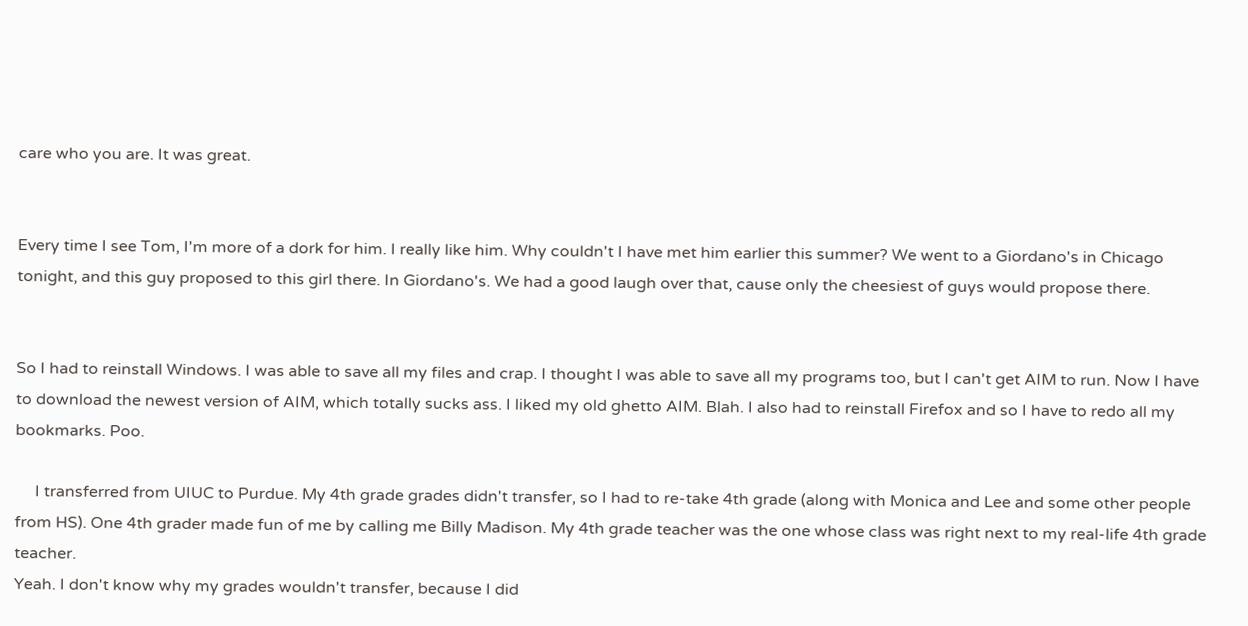care who you are. It was great.


Every time I see Tom, I'm more of a dork for him. I really like him. Why couldn't I have met him earlier this summer? We went to a Giordano's in Chicago tonight, and this guy proposed to this girl there. In Giordano's. We had a good laugh over that, cause only the cheesiest of guys would propose there.


So I had to reinstall Windows. I was able to save all my files and crap. I thought I was able to save all my programs too, but I can't get AIM to run. Now I have to download the newest version of AIM, which totally sucks ass. I liked my old ghetto AIM. Blah. I also had to reinstall Firefox and so I have to redo all my bookmarks. Poo.

     I transferred from UIUC to Purdue. My 4th grade grades didn't transfer, so I had to re-take 4th grade (along with Monica and Lee and some other people from HS). One 4th grader made fun of me by calling me Billy Madison. My 4th grade teacher was the one whose class was right next to my real-life 4th grade teacher.
Yeah. I don't know why my grades wouldn't transfer, because I did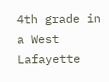4th grade in a West Lafayette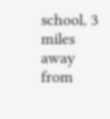school, 3 miles away from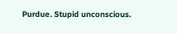Purdue. Stupid unconscious.